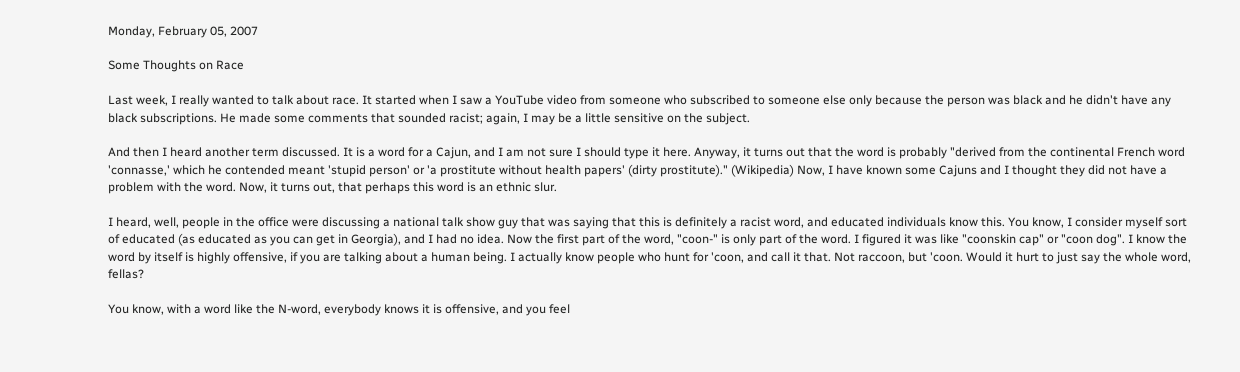Monday, February 05, 2007

Some Thoughts on Race

Last week, I really wanted to talk about race. It started when I saw a YouTube video from someone who subscribed to someone else only because the person was black and he didn't have any black subscriptions. He made some comments that sounded racist; again, I may be a little sensitive on the subject.

And then I heard another term discussed. It is a word for a Cajun, and I am not sure I should type it here. Anyway, it turns out that the word is probably "derived from the continental French word 'connasse,' which he contended meant 'stupid person' or 'a prostitute without health papers' (dirty prostitute)." (Wikipedia) Now, I have known some Cajuns and I thought they did not have a problem with the word. Now, it turns out, that perhaps this word is an ethnic slur.

I heard, well, people in the office were discussing a national talk show guy that was saying that this is definitely a racist word, and educated individuals know this. You know, I consider myself sort of educated (as educated as you can get in Georgia), and I had no idea. Now the first part of the word, "coon-" is only part of the word. I figured it was like "coonskin cap" or "coon dog". I know the word by itself is highly offensive, if you are talking about a human being. I actually know people who hunt for 'coon, and call it that. Not raccoon, but 'coon. Would it hurt to just say the whole word, fellas?

You know, with a word like the N-word, everybody knows it is offensive, and you feel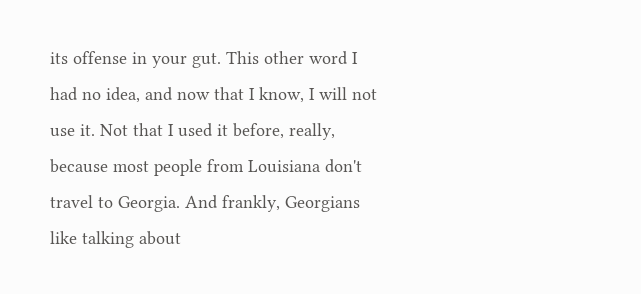its offense in your gut. This other word I had no idea, and now that I know, I will not use it. Not that I used it before, really, because most people from Louisiana don't travel to Georgia. And frankly, Georgians like talking about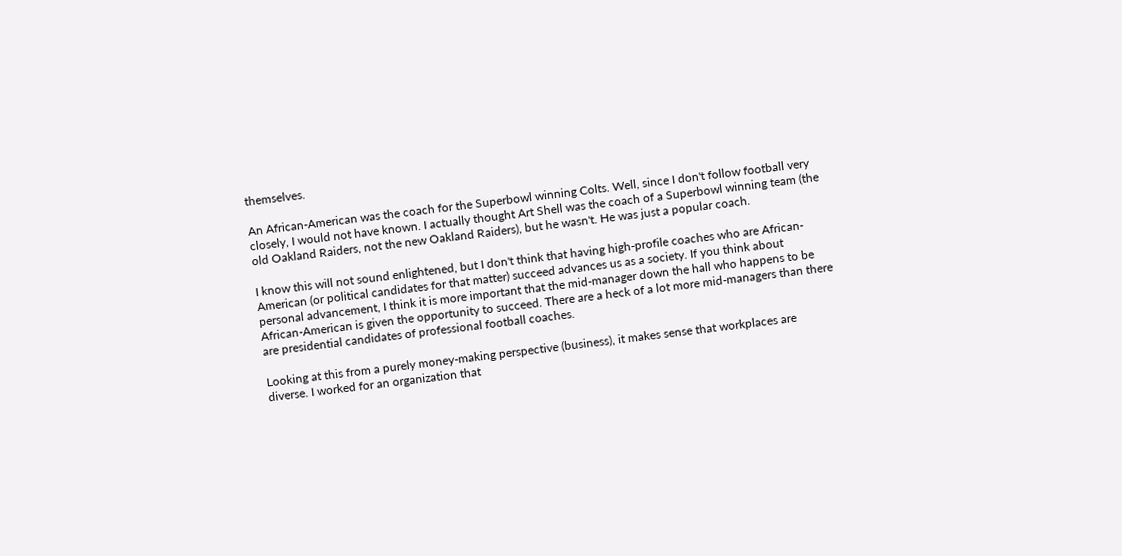themselves.

An African-American was the coach for the Superbowl winning Colts. Well, since I don't follow football very closely, I would not have known. I actually thought Art Shell was the coach of a Superbowl winning team (the old Oakland Raiders, not the new Oakland Raiders), but he wasn't. He was just a popular coach.

I know this will not sound enlightened, but I don't think that having high-profile coaches who are African-American (or political candidates for that matter) succeed advances us as a society. If you think about personal advancement, I think it is more important that the mid-manager down the hall who happens to be African-American is given the opportunity to succeed. There are a heck of a lot more mid-managers than there are presidential candidates of professional football coaches.

Looking at this from a purely money-making perspective (business), it makes sense that workplaces are diverse. I worked for an organization that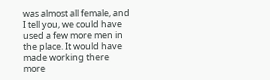was almost all female, and I tell you, we could have used a few more men in the place. It would have made working there more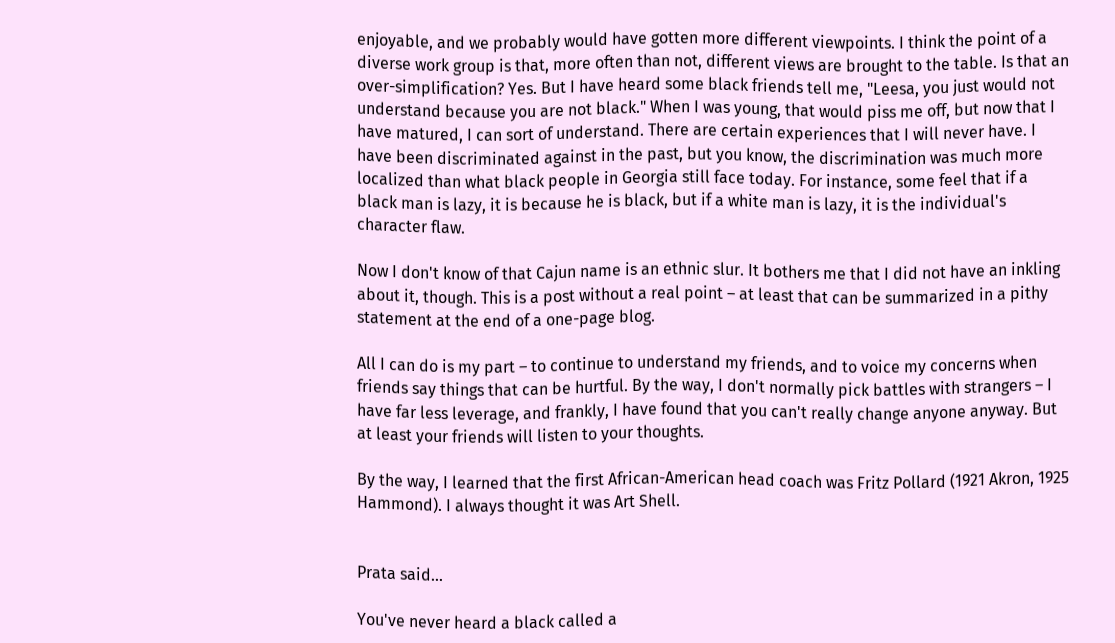enjoyable, and we probably would have gotten more different viewpoints. I think the point of a diverse work group is that, more often than not, different views are brought to the table. Is that an over-simplification? Yes. But I have heard some black friends tell me, "Leesa, you just would not understand because you are not black." When I was young, that would piss me off, but now that I have matured, I can sort of understand. There are certain experiences that I will never have. I have been discriminated against in the past, but you know, the discrimination was much more localized than what black people in Georgia still face today. For instance, some feel that if a black man is lazy, it is because he is black, but if a white man is lazy, it is the individual's character flaw.

Now I don't know of that Cajun name is an ethnic slur. It bothers me that I did not have an inkling about it, though. This is a post without a real point – at least that can be summarized in a pithy statement at the end of a one-page blog.

All I can do is my part – to continue to understand my friends, and to voice my concerns when friends say things that can be hurtful. By the way, I don't normally pick battles with strangers – I have far less leverage, and frankly, I have found that you can't really change anyone anyway. But at least your friends will listen to your thoughts.

By the way, I learned that the first African-American head coach was Fritz Pollard (1921 Akron, 1925 Hammond). I always thought it was Art Shell.


Prata said...

You've never heard a black called a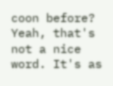coon before? Yeah, that's not a nice word. It's as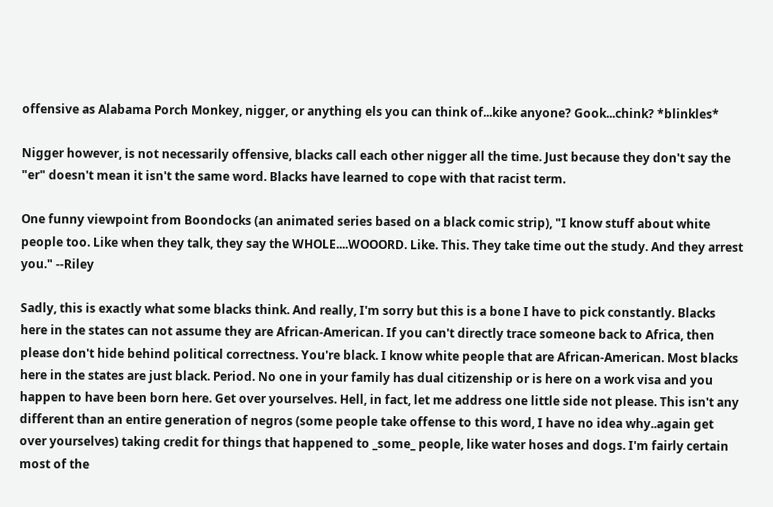offensive as Alabama Porch Monkey, nigger, or anything els you can think of...kike anyone? Gook...chink? *blinkles*

Nigger however, is not necessarily offensive, blacks call each other nigger all the time. Just because they don't say the "er" doesn't mean it isn't the same word. Blacks have learned to cope with that racist term.

One funny viewpoint from Boondocks (an animated series based on a black comic strip), "I know stuff about white people too. Like when they talk, they say the WHOLE....WOOORD. Like. This. They take time out the study. And they arrest you." --Riley

Sadly, this is exactly what some blacks think. And really, I'm sorry but this is a bone I have to pick constantly. Blacks here in the states can not assume they are African-American. If you can't directly trace someone back to Africa, then please don't hide behind political correctness. You're black. I know white people that are African-American. Most blacks here in the states are just black. Period. No one in your family has dual citizenship or is here on a work visa and you happen to have been born here. Get over yourselves. Hell, in fact, let me address one little side not please. This isn't any different than an entire generation of negros (some people take offense to this word, I have no idea why..again get over yourselves) taking credit for things that happened to _some_ people, like water hoses and dogs. I'm fairly certain most of the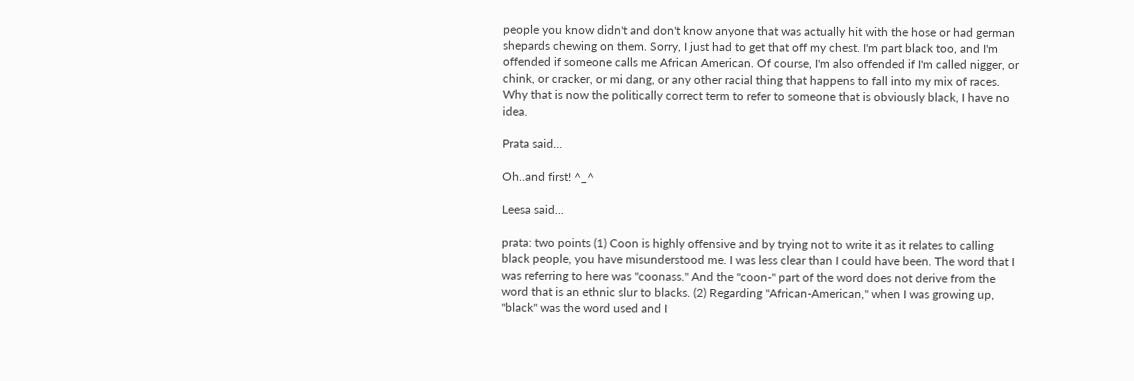people you know didn't and don't know anyone that was actually hit with the hose or had german shepards chewing on them. Sorry, I just had to get that off my chest. I'm part black too, and I'm offended if someone calls me African American. Of course, I'm also offended if I'm called nigger, or chink, or cracker, or mi dang, or any other racial thing that happens to fall into my mix of races. Why that is now the politically correct term to refer to someone that is obviously black, I have no idea.

Prata said...

Oh..and first! ^_^

Leesa said...

prata: two points (1) Coon is highly offensive and by trying not to write it as it relates to calling black people, you have misunderstood me. I was less clear than I could have been. The word that I was referring to here was "coonass." And the "coon-" part of the word does not derive from the word that is an ethnic slur to blacks. (2) Regarding "African-American," when I was growing up, "black" was the word used and I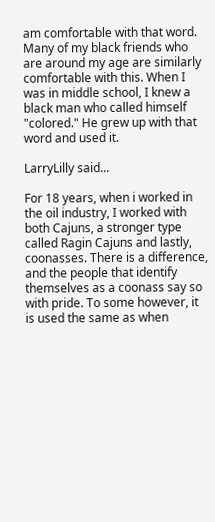am comfortable with that word. Many of my black friends who are around my age are similarly comfortable with this. When I was in middle school, I knew a black man who called himself "colored." He grew up with that word and used it.

LarryLilly said...

For 18 years, when i worked in the oil industry, I worked with both Cajuns, a stronger type called Ragin Cajuns and lastly, coonasses. There is a difference, and the people that identify themselves as a coonass say so with pride. To some however, it is used the same as when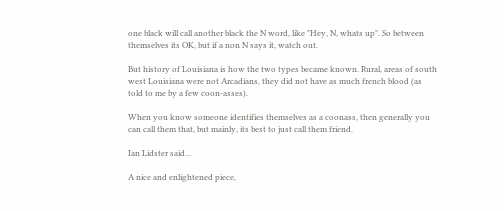one black will call another black the N word, like "Hey, N, whats up". So between themselves its OK, but if a non N says it, watch out.

But history of Louisiana is how the two types became known. Rural, areas of south west Louisiana were not Arcadians, they did not have as much french blood (as told to me by a few coon-asses).

When you know someone identifies themselves as a coonass, then generally you can call them that, but mainly, its best to just call them friend.

Ian Lidster said...

A nice and enlightened piece,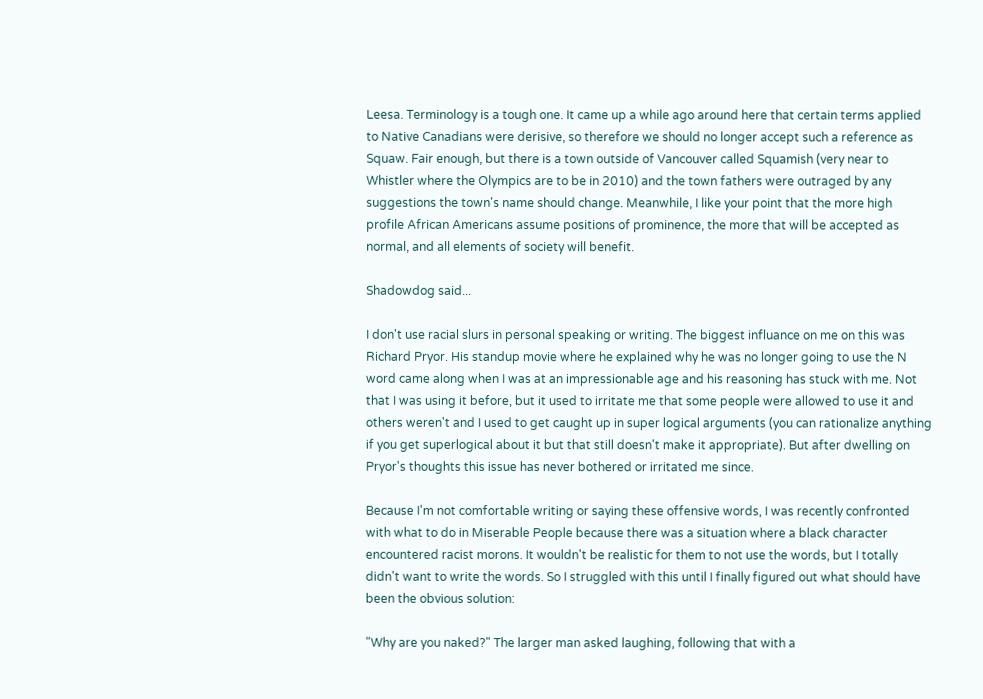Leesa. Terminology is a tough one. It came up a while ago around here that certain terms applied to Native Canadians were derisive, so therefore we should no longer accept such a reference as Squaw. Fair enough, but there is a town outside of Vancouver called Squamish (very near to Whistler where the Olympics are to be in 2010) and the town fathers were outraged by any suggestions the town's name should change. Meanwhile, I like your point that the more high profile African Americans assume positions of prominence, the more that will be accepted as normal, and all elements of society will benefit.

Shadowdog said...

I don't use racial slurs in personal speaking or writing. The biggest influance on me on this was Richard Pryor. His standup movie where he explained why he was no longer going to use the N word came along when I was at an impressionable age and his reasoning has stuck with me. Not that I was using it before, but it used to irritate me that some people were allowed to use it and others weren't and I used to get caught up in super logical arguments (you can rationalize anything if you get superlogical about it but that still doesn't make it appropriate). But after dwelling on Pryor's thoughts this issue has never bothered or irritated me since.

Because I'm not comfortable writing or saying these offensive words, I was recently confronted with what to do in Miserable People because there was a situation where a black character encountered racist morons. It wouldn't be realistic for them to not use the words, but I totally didn't want to write the words. So I struggled with this until I finally figured out what should have been the obvious solution:

"Why are you naked?" The larger man asked laughing, following that with a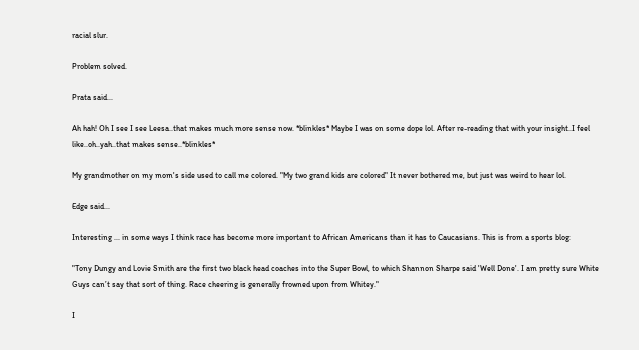racial slur.

Problem solved.

Prata said...

Ah hah! Oh I see I see Leesa..that makes much more sense now. *blinkles* Maybe I was on some dope lol. After re-reading that with your insight..I feel like..oh..yah..that makes sense..*blinkles*

My grandmother on my mom's side used to call me colored. "My two grand kids are colored" It never bothered me, but just was weird to hear lol.

Edge said...

Interesting ... in some ways I think race has become more important to African Americans than it has to Caucasians. This is from a sports blog:

"Tony Dungy and Lovie Smith are the first two black head coaches into the Super Bowl, to which Shannon Sharpe said 'Well Done'. I am pretty sure White Guys can’t say that sort of thing. Race cheering is generally frowned upon from Whitey."

I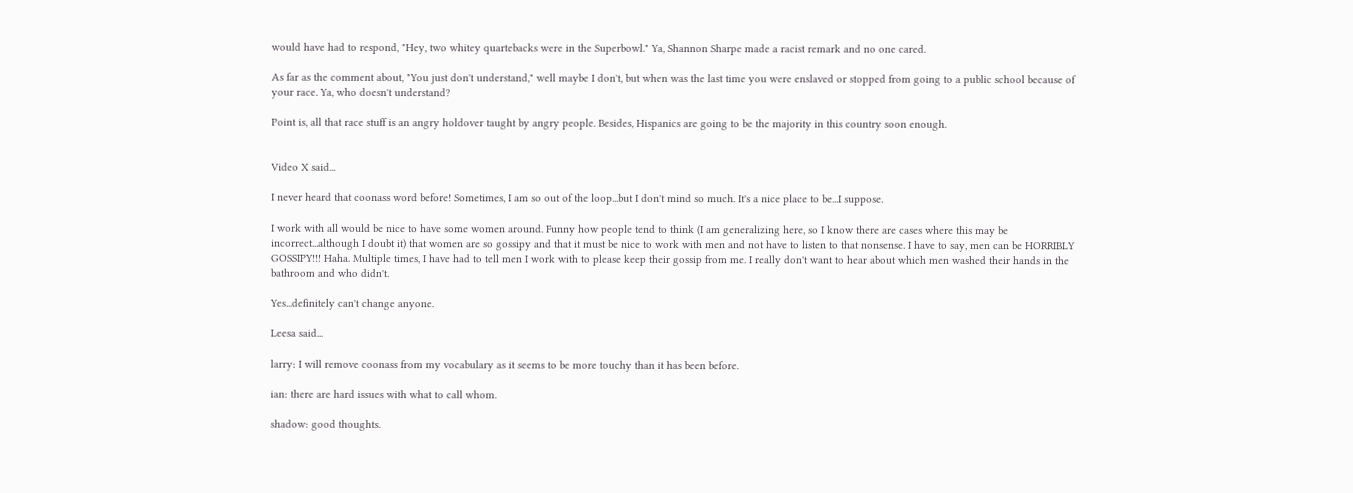would have had to respond, "Hey, two whitey quartebacks were in the Superbowl." Ya, Shannon Sharpe made a racist remark and no one cared.

As far as the comment about, "You just don't understand," well maybe I don't, but when was the last time you were enslaved or stopped from going to a public school because of your race. Ya, who doesn't understand?

Point is, all that race stuff is an angry holdover taught by angry people. Besides, Hispanics are going to be the majority in this country soon enough.


Video X said...

I never heard that coonass word before! Sometimes, I am so out of the loop...but I don't mind so much. It's a nice place to be...I suppose.

I work with all would be nice to have some women around. Funny how people tend to think (I am generalizing here, so I know there are cases where this may be incorrect...although I doubt it) that women are so gossipy and that it must be nice to work with men and not have to listen to that nonsense. I have to say, men can be HORRIBLY GOSSIPY!!! Haha. Multiple times, I have had to tell men I work with to please keep their gossip from me. I really don't want to hear about which men washed their hands in the bathroom and who didn't.

Yes...definitely can't change anyone.

Leesa said...

larry: I will remove coonass from my vocabulary as it seems to be more touchy than it has been before.

ian: there are hard issues with what to call whom.

shadow: good thoughts.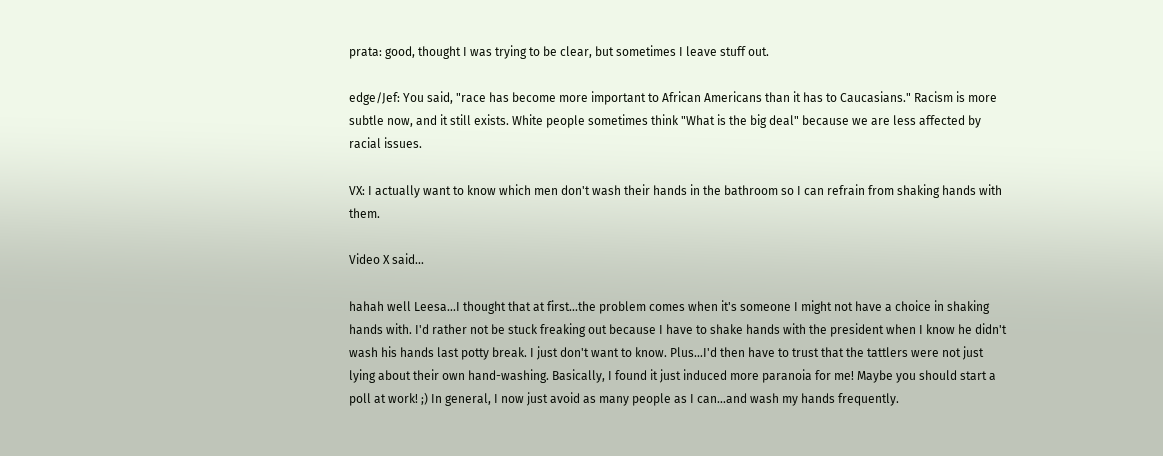prata: good, thought I was trying to be clear, but sometimes I leave stuff out.

edge/Jef: You said, "race has become more important to African Americans than it has to Caucasians." Racism is more subtle now, and it still exists. White people sometimes think "What is the big deal" because we are less affected by racial issues.

VX: I actually want to know which men don't wash their hands in the bathroom so I can refrain from shaking hands with them.

Video X said...

hahah well Leesa...I thought that at first...the problem comes when it's someone I might not have a choice in shaking hands with. I'd rather not be stuck freaking out because I have to shake hands with the president when I know he didn't wash his hands last potty break. I just don't want to know. Plus...I'd then have to trust that the tattlers were not just lying about their own hand-washing. Basically, I found it just induced more paranoia for me! Maybe you should start a poll at work! ;) In general, I now just avoid as many people as I can...and wash my hands frequently.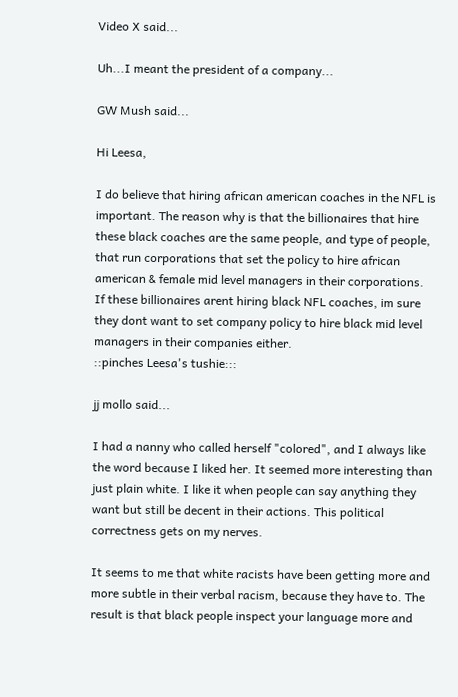Video X said...

Uh...I meant the president of a company...

GW Mush said...

Hi Leesa,

I do believe that hiring african american coaches in the NFL is important. The reason why is that the billionaires that hire these black coaches are the same people, and type of people, that run corporations that set the policy to hire african american & female mid level managers in their corporations.
If these billionaires arent hiring black NFL coaches, im sure they dont want to set company policy to hire black mid level managers in their companies either.
::pinches Leesa's tushie:::

jj mollo said...

I had a nanny who called herself "colored", and I always like the word because I liked her. It seemed more interesting than just plain white. I like it when people can say anything they want but still be decent in their actions. This political correctness gets on my nerves.

It seems to me that white racists have been getting more and more subtle in their verbal racism, because they have to. The result is that black people inspect your language more and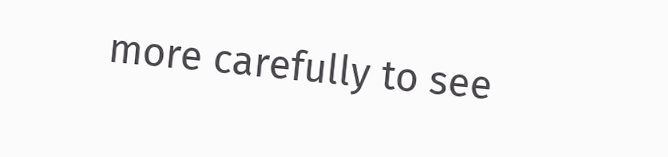more carefully to see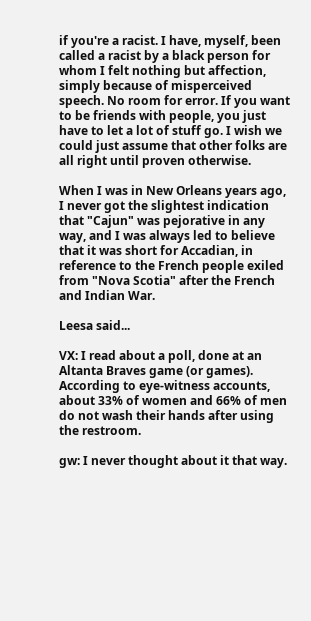if you're a racist. I have, myself, been called a racist by a black person for whom I felt nothing but affection, simply because of misperceived speech. No room for error. If you want to be friends with people, you just have to let a lot of stuff go. I wish we could just assume that other folks are all right until proven otherwise.

When I was in New Orleans years ago, I never got the slightest indication that "Cajun" was pejorative in any way, and I was always led to believe that it was short for Accadian, in reference to the French people exiled from "Nova Scotia" after the French and Indian War.

Leesa said...

VX: I read about a poll, done at an Altanta Braves game (or games). According to eye-witness accounts, about 33% of women and 66% of men do not wash their hands after using the restroom.

gw: I never thought about it that way.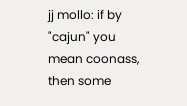jj mollo: if by "cajun" you mean coonass, then some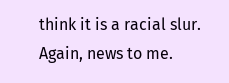think it is a racial slur. Again, news to me.